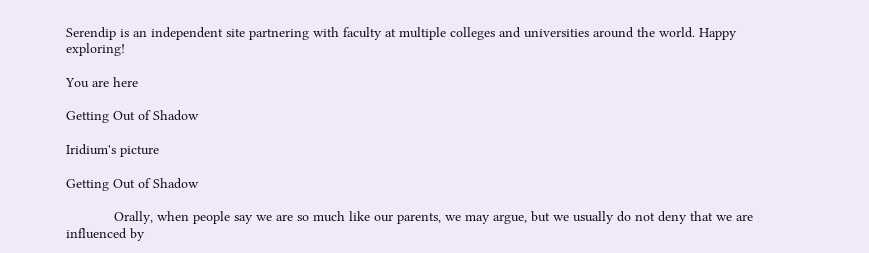Serendip is an independent site partnering with faculty at multiple colleges and universities around the world. Happy exploring!

You are here

Getting Out of Shadow

Iridium's picture

Getting Out of Shadow

            Orally, when people say we are so much like our parents, we may argue, but we usually do not deny that we are influenced by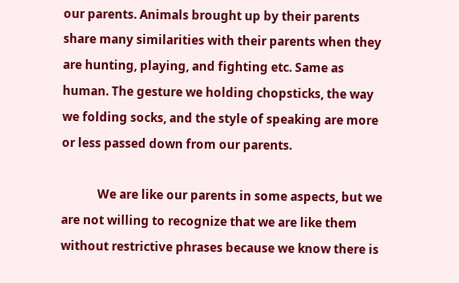our parents. Animals brought up by their parents share many similarities with their parents when they are hunting, playing, and fighting etc. Same as human. The gesture we holding chopsticks, the way we folding socks, and the style of speaking are more or less passed down from our parents.

            We are like our parents in some aspects, but we are not willing to recognize that we are like them without restrictive phrases because we know there is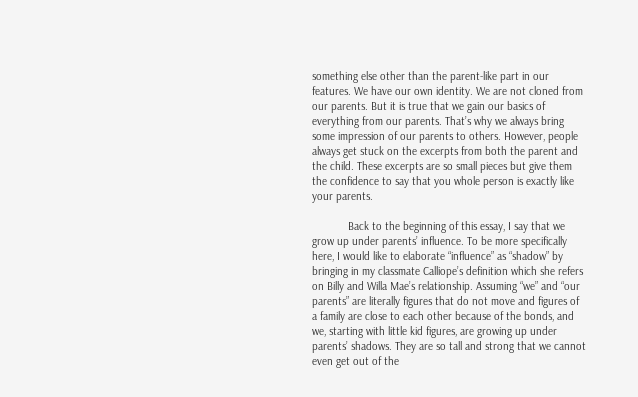something else other than the parent-like part in our features. We have our own identity. We are not cloned from our parents. But it is true that we gain our basics of everything from our parents. That’s why we always bring some impression of our parents to others. However, people always get stuck on the excerpts from both the parent and the child. These excerpts are so small pieces but give them the confidence to say that you whole person is exactly like your parents.

            Back to the beginning of this essay, I say that we grow up under parents’ influence. To be more specifically here, I would like to elaborate “influence” as “shadow” by bringing in my classmate Calliope’s definition which she refers on Billy and Willa Mae’s relationship. Assuming “we” and “our parents” are literally figures that do not move and figures of a family are close to each other because of the bonds, and we, starting with little kid figures, are growing up under parents’ shadows. They are so tall and strong that we cannot even get out of the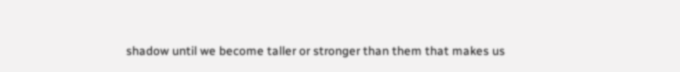shadow until we become taller or stronger than them that makes us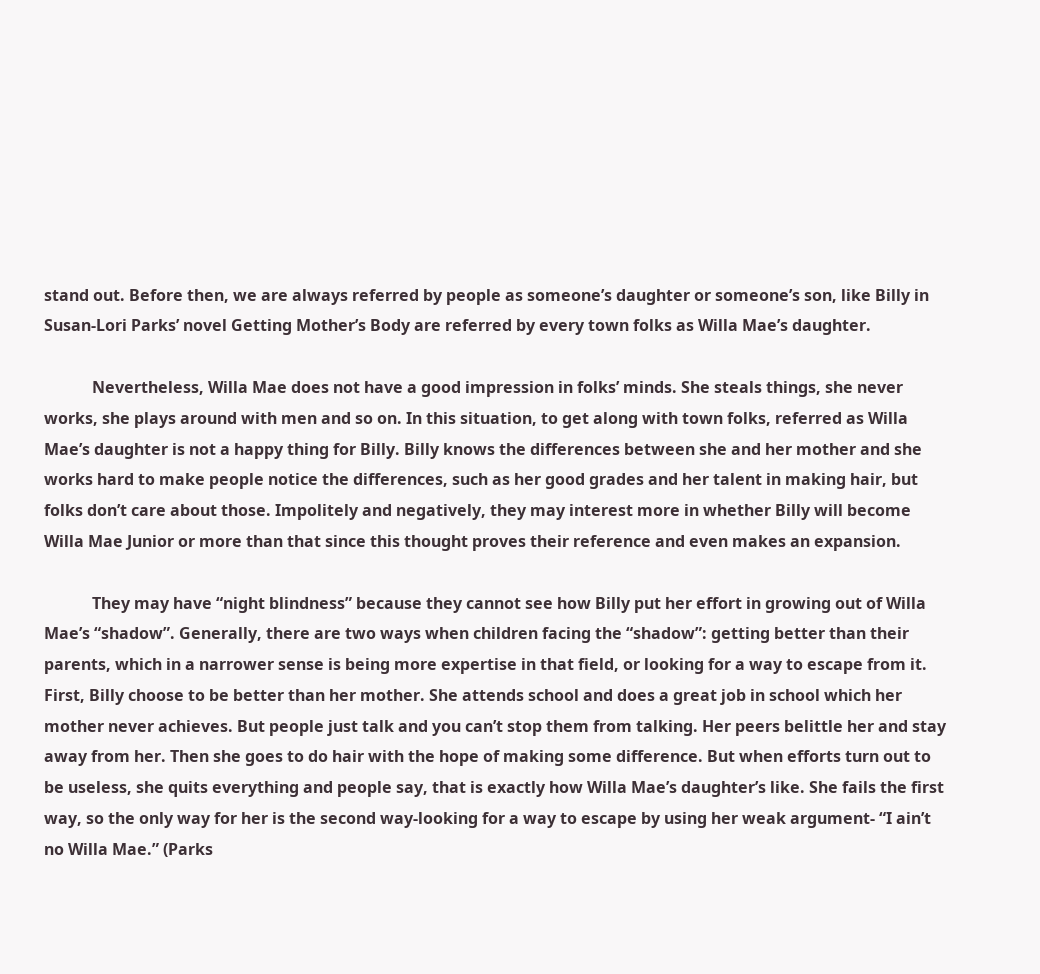stand out. Before then, we are always referred by people as someone’s daughter or someone’s son, like Billy in Susan-Lori Parks’ novel Getting Mother’s Body are referred by every town folks as Willa Mae’s daughter.

            Nevertheless, Willa Mae does not have a good impression in folks’ minds. She steals things, she never works, she plays around with men and so on. In this situation, to get along with town folks, referred as Willa Mae’s daughter is not a happy thing for Billy. Billy knows the differences between she and her mother and she works hard to make people notice the differences, such as her good grades and her talent in making hair, but folks don’t care about those. Impolitely and negatively, they may interest more in whether Billy will become Willa Mae Junior or more than that since this thought proves their reference and even makes an expansion.

            They may have “night blindness” because they cannot see how Billy put her effort in growing out of Willa Mae’s “shadow”. Generally, there are two ways when children facing the “shadow”: getting better than their parents, which in a narrower sense is being more expertise in that field, or looking for a way to escape from it. First, Billy choose to be better than her mother. She attends school and does a great job in school which her mother never achieves. But people just talk and you can’t stop them from talking. Her peers belittle her and stay away from her. Then she goes to do hair with the hope of making some difference. But when efforts turn out to be useless, she quits everything and people say, that is exactly how Willa Mae’s daughter’s like. She fails the first way, so the only way for her is the second way-looking for a way to escape by using her weak argument- “I ain’t no Willa Mae.” (Parks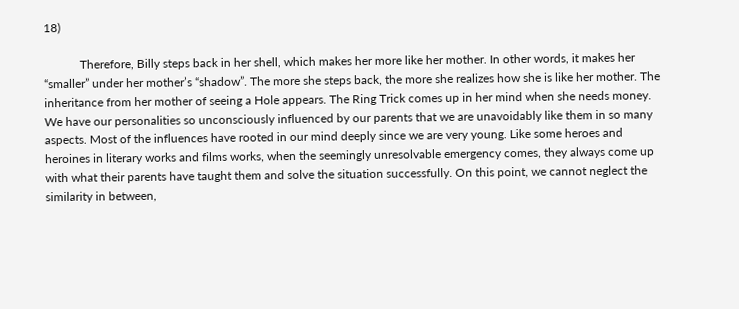18)

            Therefore, Billy steps back in her shell, which makes her more like her mother. In other words, it makes her “smaller” under her mother’s “shadow”. The more she steps back, the more she realizes how she is like her mother. The inheritance from her mother of seeing a Hole appears. The Ring Trick comes up in her mind when she needs money. We have our personalities so unconsciously influenced by our parents that we are unavoidably like them in so many aspects. Most of the influences have rooted in our mind deeply since we are very young. Like some heroes and heroines in literary works and films works, when the seemingly unresolvable emergency comes, they always come up with what their parents have taught them and solve the situation successfully. On this point, we cannot neglect the similarity in between,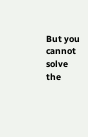But you cannot solve the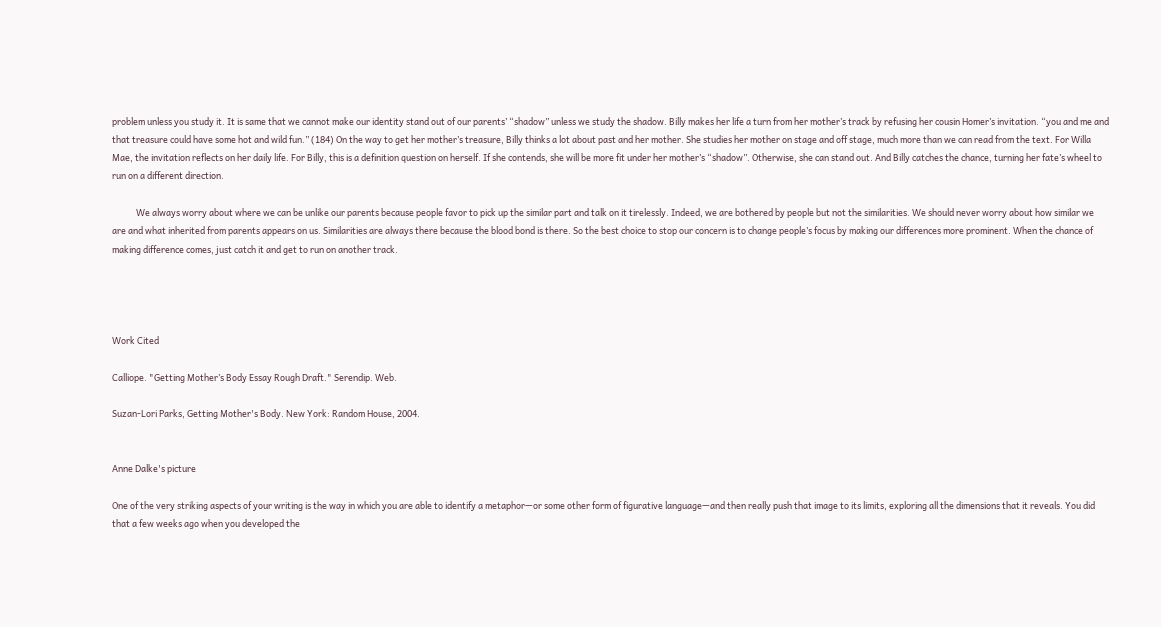problem unless you study it. It is same that we cannot make our identity stand out of our parents’ “shadow” unless we study the shadow. Billy makes her life a turn from her mother’s track by refusing her cousin Homer’s invitation. “you and me and that treasure could have some hot and wild fun.” (184) On the way to get her mother’s treasure, Billy thinks a lot about past and her mother. She studies her mother on stage and off stage, much more than we can read from the text. For Willa Mae, the invitation reflects on her daily life. For Billy, this is a definition question on herself. If she contends, she will be more fit under her mother’s “shadow”. Otherwise, she can stand out. And Billy catches the chance, turning her fate’s wheel to run on a different direction.

            We always worry about where we can be unlike our parents because people favor to pick up the similar part and talk on it tirelessly. Indeed, we are bothered by people but not the similarities. We should never worry about how similar we are and what inherited from parents appears on us. Similarities are always there because the blood bond is there. So the best choice to stop our concern is to change people’s focus by making our differences more prominent. When the chance of making difference comes, just catch it and get to run on another track.




Work Cited

Calliope. "Getting Mother’s Body Essay Rough Draft." Serendip. Web.

Suzan-Lori Parks, Getting Mother's Body. New York: Random House, 2004.


Anne Dalke's picture

One of the very striking aspects of your writing is the way in which you are able to identify a metaphor—or some other form of figurative language—and then really push that image to its limits, exploring all the dimensions that it reveals. You did that a few weeks ago when you developed the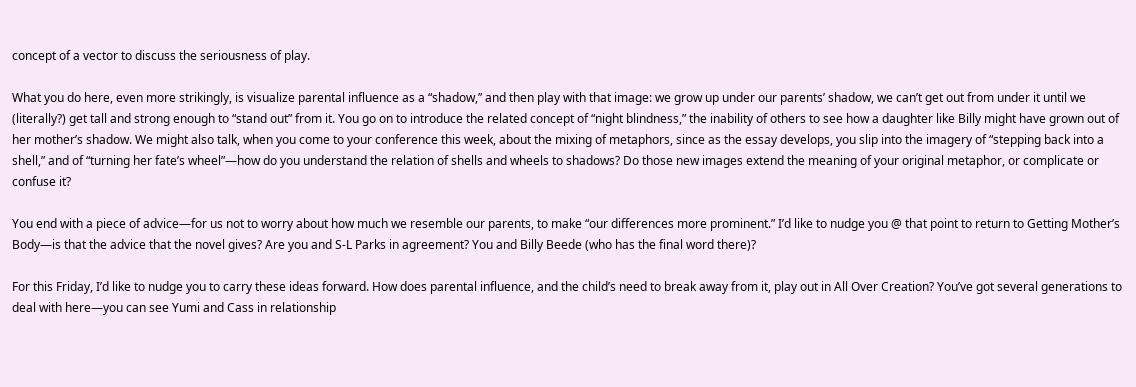concept of a vector to discuss the seriousness of play.

What you do here, even more strikingly, is visualize parental influence as a “shadow,” and then play with that image: we grow up under our parents’ shadow, we can’t get out from under it until we (literally?) get tall and strong enough to “stand out” from it. You go on to introduce the related concept of “night blindness,” the inability of others to see how a daughter like Billy might have grown out of her mother’s shadow. We might also talk, when you come to your conference this week, about the mixing of metaphors, since as the essay develops, you slip into the imagery of “stepping back into a shell,” and of “turning her fate’s wheel”—how do you understand the relation of shells and wheels to shadows? Do those new images extend the meaning of your original metaphor, or complicate or confuse it?

You end with a piece of advice—for us not to worry about how much we resemble our parents, to make “our differences more prominent.” I’d like to nudge you @ that point to return to Getting Mother’s Body—is that the advice that the novel gives? Are you and S-L Parks in agreement? You and Billy Beede (who has the final word there)?

For this Friday, I’d like to nudge you to carry these ideas forward. How does parental influence, and the child’s need to break away from it, play out in All Over Creation? You’ve got several generations to deal with here—you can see Yumi and Cass in relationship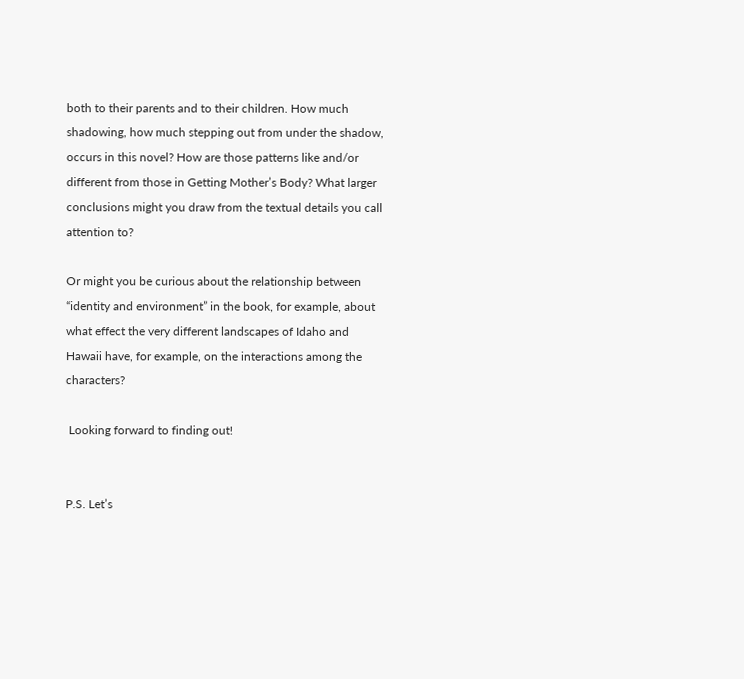both to their parents and to their children. How much shadowing, how much stepping out from under the shadow, occurs in this novel? How are those patterns like and/or different from those in Getting Mother’s Body? What larger conclusions might you draw from the textual details you call attention to?

Or might you be curious about the relationship between “identity and environment” in the book, for example, about what effect the very different landscapes of Idaho and Hawaii have, for example, on the interactions among the characters?

 Looking forward to finding out!


P.S. Let’s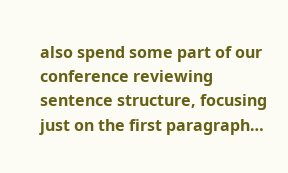also spend some part of our conference reviewing sentence structure, focusing just on the first paragraph…